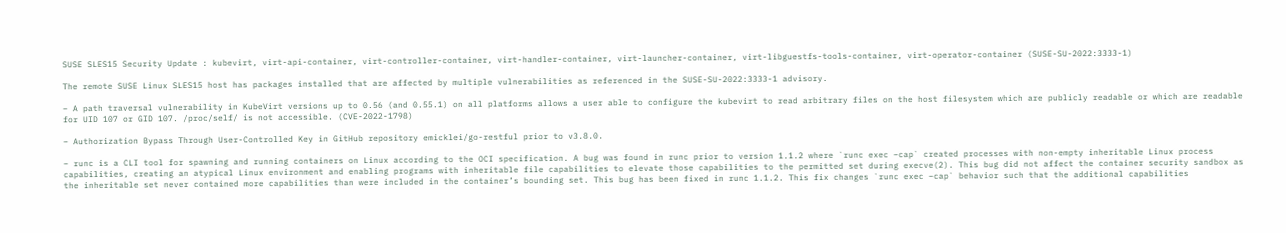SUSE SLES15 Security Update : kubevirt, virt-api-container, virt-controller-container, virt-handler-container, virt-launcher-container, virt-libguestfs-tools-container, virt-operator-container (SUSE-SU-2022:3333-1)

The remote SUSE Linux SLES15 host has packages installed that are affected by multiple vulnerabilities as referenced in the SUSE-SU-2022:3333-1 advisory.

– A path traversal vulnerability in KubeVirt versions up to 0.56 (and 0.55.1) on all platforms allows a user able to configure the kubevirt to read arbitrary files on the host filesystem which are publicly readable or which are readable for UID 107 or GID 107. /proc/self/ is not accessible. (CVE-2022-1798)

– Authorization Bypass Through User-Controlled Key in GitHub repository emicklei/go-restful prior to v3.8.0.

– runc is a CLI tool for spawning and running containers on Linux according to the OCI specification. A bug was found in runc prior to version 1.1.2 where `runc exec –cap` created processes with non-empty inheritable Linux process capabilities, creating an atypical Linux environment and enabling programs with inheritable file capabilities to elevate those capabilities to the permitted set during execve(2). This bug did not affect the container security sandbox as the inheritable set never contained more capabilities than were included in the container’s bounding set. This bug has been fixed in runc 1.1.2. This fix changes `runc exec –cap` behavior such that the additional capabilities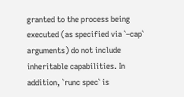granted to the process being executed (as specified via `–cap` arguments) do not include inheritable capabilities. In addition, `runc spec` is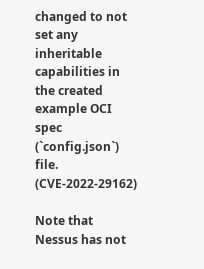changed to not set any inheritable capabilities in the created example OCI spec (`config.json`) file. (CVE-2022-29162)

Note that Nessus has not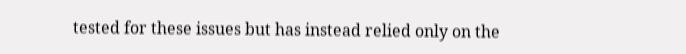tested for these issues but has instead relied only on the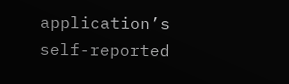application’s self-reported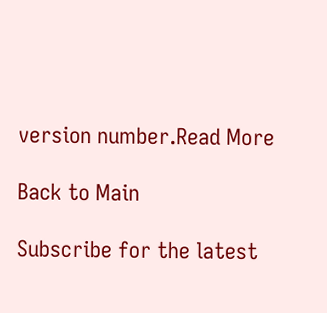version number.Read More

Back to Main

Subscribe for the latest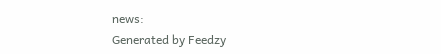news:
Generated by Feedzy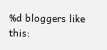%d bloggers like this: